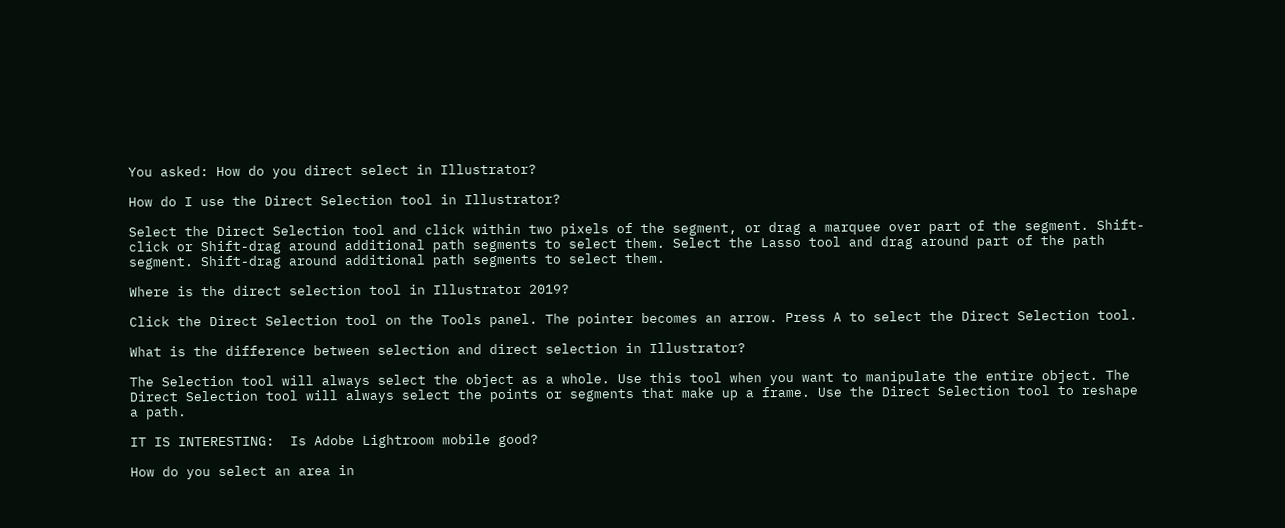You asked: How do you direct select in Illustrator?

How do I use the Direct Selection tool in Illustrator?

Select the Direct Selection tool and click within two pixels of the segment, or drag a marquee over part of the segment. Shift-click or Shift-drag around additional path segments to select them. Select the Lasso tool and drag around part of the path segment. Shift-drag around additional path segments to select them.

Where is the direct selection tool in Illustrator 2019?

Click the Direct Selection tool on the Tools panel. The pointer becomes an arrow. Press A to select the Direct Selection tool.

What is the difference between selection and direct selection in Illustrator?

The Selection tool will always select the object as a whole. Use this tool when you want to manipulate the entire object. The Direct Selection tool will always select the points or segments that make up a frame. Use the Direct Selection tool to reshape a path.

IT IS INTERESTING:  Is Adobe Lightroom mobile good?

How do you select an area in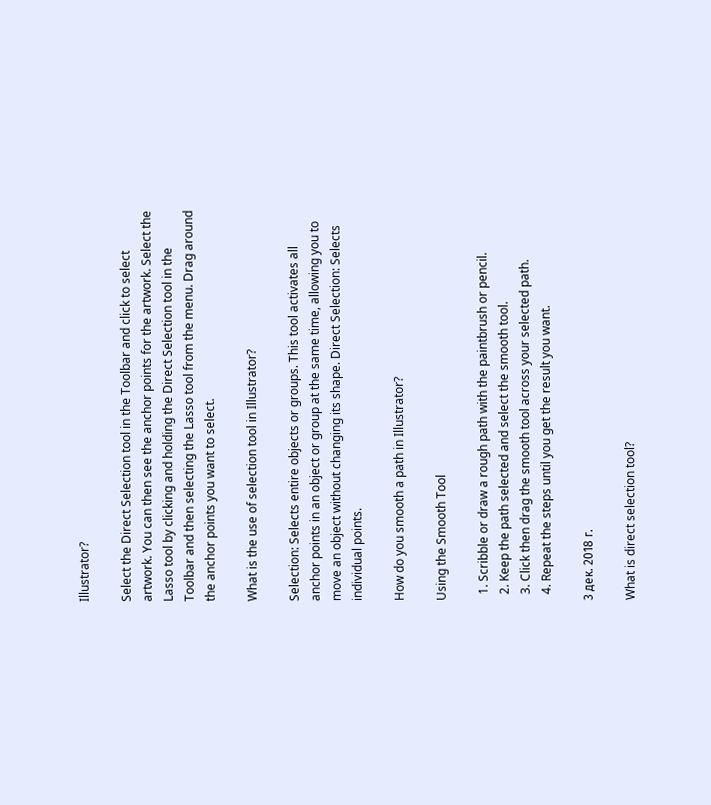Illustrator?

Select the Direct Selection tool in the Toolbar and click to select artwork. You can then see the anchor points for the artwork. Select the Lasso tool by clicking and holding the Direct Selection tool in the Toolbar and then selecting the Lasso tool from the menu. Drag around the anchor points you want to select.

What is the use of selection tool in Illustrator?

Selection: Selects entire objects or groups. This tool activates all anchor points in an object or group at the same time, allowing you to move an object without changing its shape. Direct Selection: Selects individual points.

How do you smooth a path in Illustrator?

Using the Smooth Tool

  1. Scribble or draw a rough path with the paintbrush or pencil.
  2. Keep the path selected and select the smooth tool.
  3. Click then drag the smooth tool across your selected path.
  4. Repeat the steps until you get the result you want.

3 дек. 2018 г.

What is direct selection tool?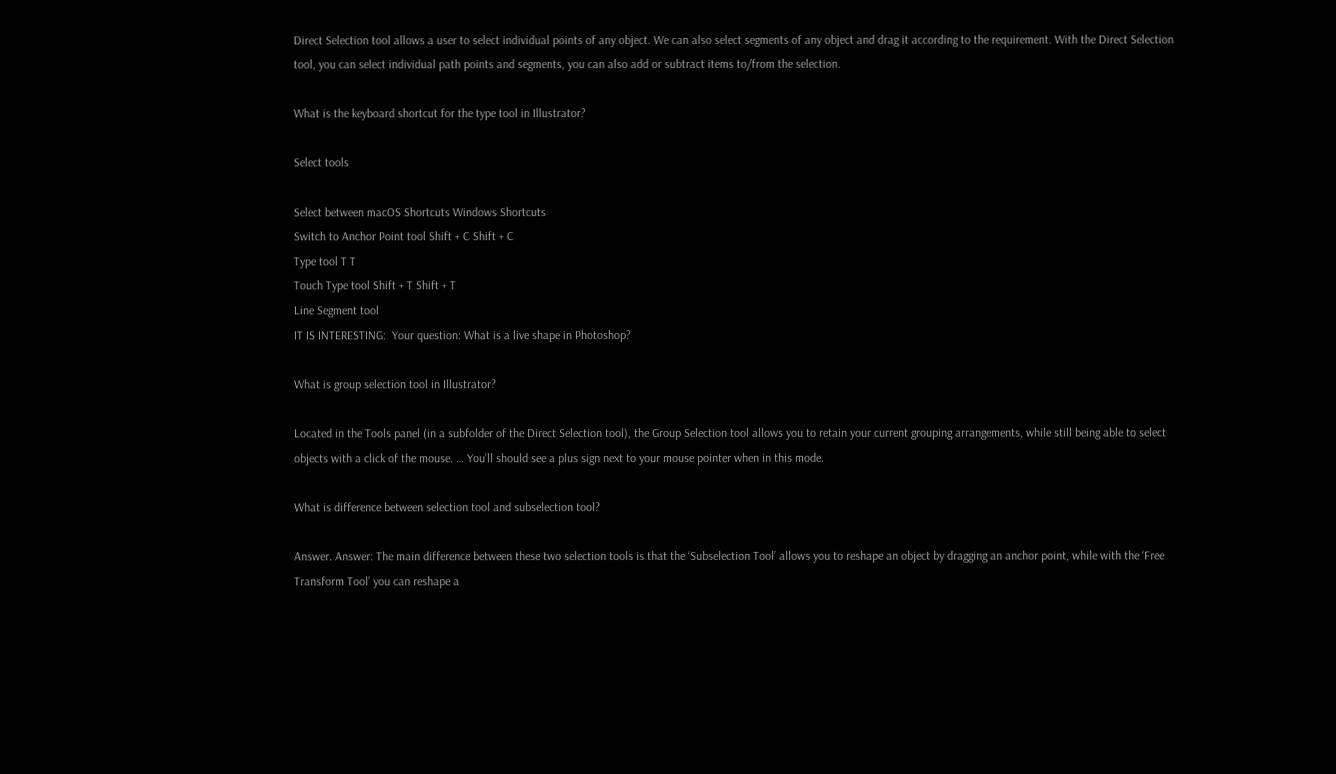Direct Selection tool allows a user to select individual points of any object. We can also select segments of any object and drag it according to the requirement. With the Direct Selection tool, you can select individual path points and segments, you can also add or subtract items to/from the selection.

What is the keyboard shortcut for the type tool in Illustrator?

Select tools

Select between macOS Shortcuts Windows Shortcuts
Switch to Anchor Point tool Shift + C Shift + C
Type tool T T
Touch Type tool Shift + T Shift + T
Line Segment tool
IT IS INTERESTING:  Your question: What is a live shape in Photoshop?

What is group selection tool in Illustrator?

Located in the Tools panel (in a subfolder of the Direct Selection tool), the Group Selection tool allows you to retain your current grouping arrangements, while still being able to select objects with a click of the mouse. … You’ll should see a plus sign next to your mouse pointer when in this mode.

What is difference between selection tool and subselection tool?

Answer. Answer: The main difference between these two selection tools is that the ‘Subselection Tool’ allows you to reshape an object by dragging an anchor point, while with the ‘Free Transform Tool’ you can reshape a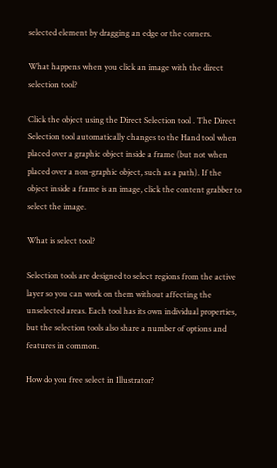selected element by dragging an edge or the corners.

What happens when you click an image with the direct selection tool?

Click the object using the Direct Selection tool . The Direct Selection tool automatically changes to the Hand tool when placed over a graphic object inside a frame (but not when placed over a non-graphic object, such as a path). If the object inside a frame is an image, click the content grabber to select the image.

What is select tool?

Selection tools are designed to select regions from the active layer so you can work on them without affecting the unselected areas. Each tool has its own individual properties, but the selection tools also share a number of options and features in common.

How do you free select in Illustrator?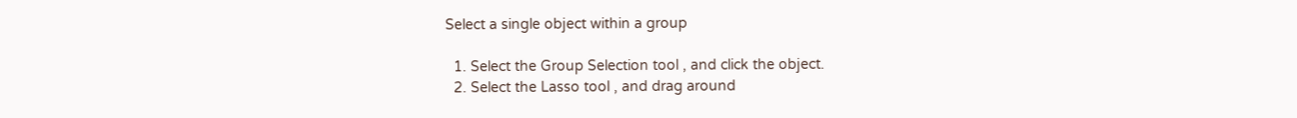Select a single object within a group

  1. Select the Group Selection tool , and click the object.
  2. Select the Lasso tool , and drag around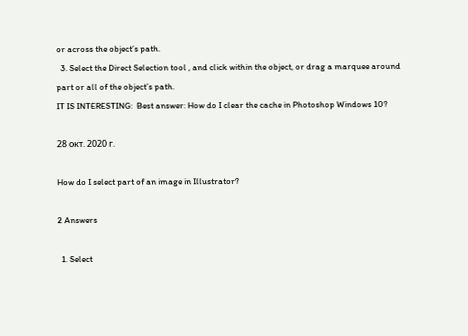or across the object’s path.
  3. Select the Direct Selection tool , and click within the object, or drag a marquee around part or all of the object’s path.
IT IS INTERESTING:  Best answer: How do I clear the cache in Photoshop Windows 10?

28 окт. 2020 г.

How do I select part of an image in Illustrator?

2 Answers

  1. Select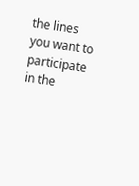the lines you want to participate in the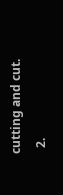cutting and cut.
  2.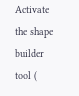Activate the shape builder tool (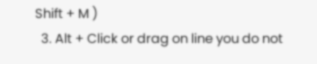Shift + M )
  3. Alt + Click or drag on line you do not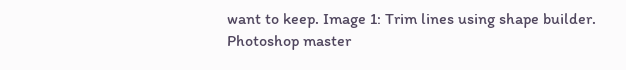want to keep. Image 1: Trim lines using shape builder.
Photoshop master